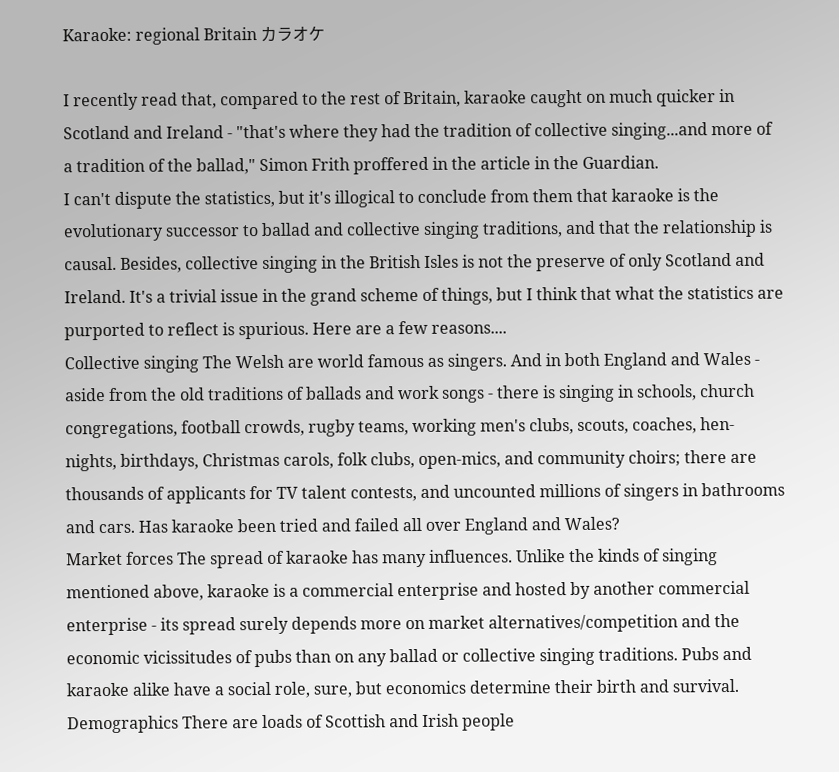Karaoke: regional Britain カラオケ

I recently read that, compared to the rest of Britain, karaoke caught on much quicker in Scotland and Ireland - "that's where they had the tradition of collective singing...and more of a tradition of the ballad," Simon Frith proffered in the article in the Guardian.
I can't dispute the statistics, but it's illogical to conclude from them that karaoke is the evolutionary successor to ballad and collective singing traditions, and that the relationship is causal. Besides, collective singing in the British Isles is not the preserve of only Scotland and Ireland. It's a trivial issue in the grand scheme of things, but I think that what the statistics are purported to reflect is spurious. Here are a few reasons....
Collective singing The Welsh are world famous as singers. And in both England and Wales - aside from the old traditions of ballads and work songs - there is singing in schools, church congregations, football crowds, rugby teams, working men's clubs, scouts, coaches, hen-nights, birthdays, Christmas carols, folk clubs, open-mics, and community choirs; there are thousands of applicants for TV talent contests, and uncounted millions of singers in bathrooms and cars. Has karaoke been tried and failed all over England and Wales?
Market forces The spread of karaoke has many influences. Unlike the kinds of singing mentioned above, karaoke is a commercial enterprise and hosted by another commercial enterprise - its spread surely depends more on market alternatives/competition and the economic vicissitudes of pubs than on any ballad or collective singing traditions. Pubs and karaoke alike have a social role, sure, but economics determine their birth and survival.
Demographics There are loads of Scottish and Irish people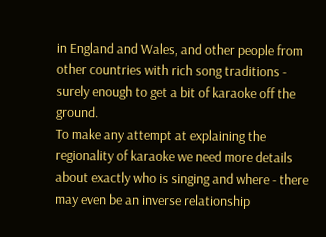in England and Wales, and other people from other countries with rich song traditions - surely enough to get a bit of karaoke off the ground.
To make any attempt at explaining the regionality of karaoke we need more details about exactly who is singing and where - there may even be an inverse relationship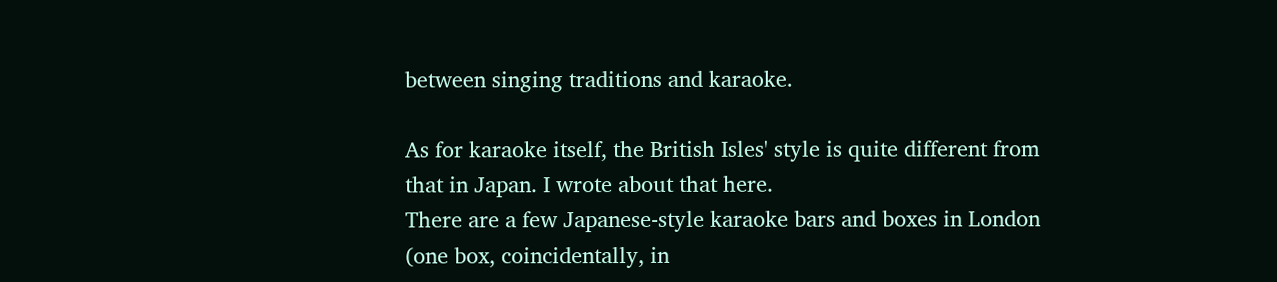between singing traditions and karaoke.

As for karaoke itself, the British Isles' style is quite different from that in Japan. I wrote about that here.
There are a few Japanese-style karaoke bars and boxes in London (one box, coincidentally, in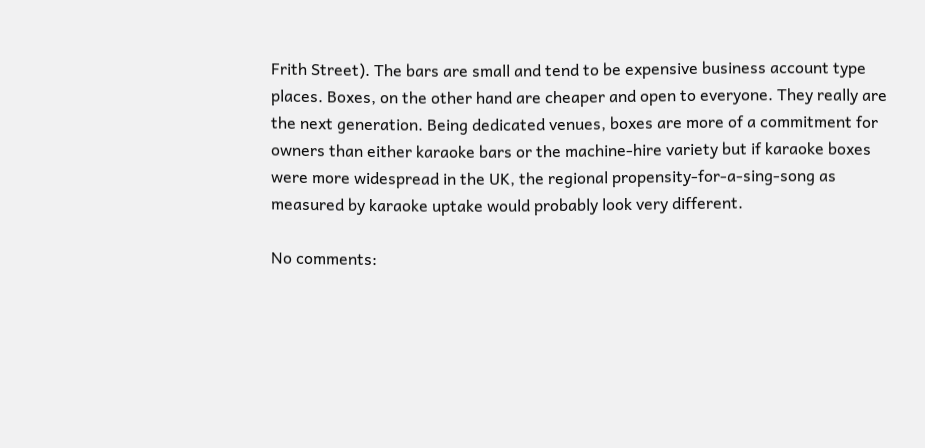Frith Street). The bars are small and tend to be expensive business account type places. Boxes, on the other hand are cheaper and open to everyone. They really are the next generation. Being dedicated venues, boxes are more of a commitment for owners than either karaoke bars or the machine-hire variety but if karaoke boxes were more widespread in the UK, the regional propensity-for-a-sing-song as measured by karaoke uptake would probably look very different.

No comments: